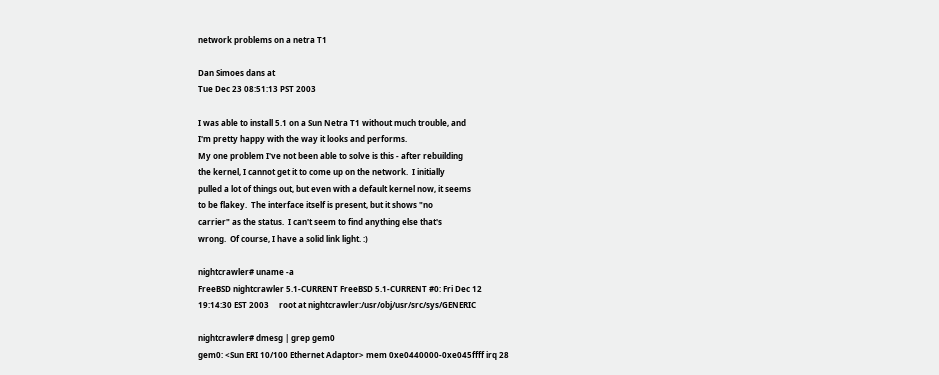network problems on a netra T1

Dan Simoes dans at
Tue Dec 23 08:51:13 PST 2003

I was able to install 5.1 on a Sun Netra T1 without much trouble, and
I'm pretty happy with the way it looks and performs.
My one problem I've not been able to solve is this - after rebuilding
the kernel, I cannot get it to come up on the network.  I initially
pulled a lot of things out, but even with a default kernel now, it seems
to be flakey.  The interface itself is present, but it shows "no
carrier" as the status.  I can't seem to find anything else that's
wrong.  Of course, I have a solid link light. :)

nightcrawler# uname -a
FreeBSD nightcrawler 5.1-CURRENT FreeBSD 5.1-CURRENT #0: Fri Dec 12
19:14:30 EST 2003     root at nightcrawler:/usr/obj/usr/src/sys/GENERIC

nightcrawler# dmesg | grep gem0
gem0: <Sun ERI 10/100 Ethernet Adaptor> mem 0xe0440000-0xe045ffff irq 28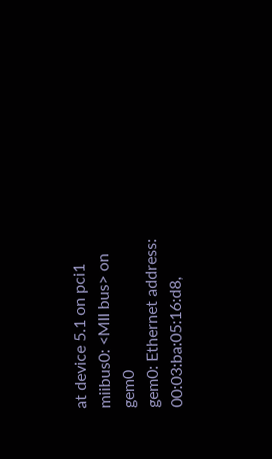at device 5.1 on pci1
miibus0: <MII bus> on gem0
gem0: Ethernet address: 00:03:ba:05:16:d8,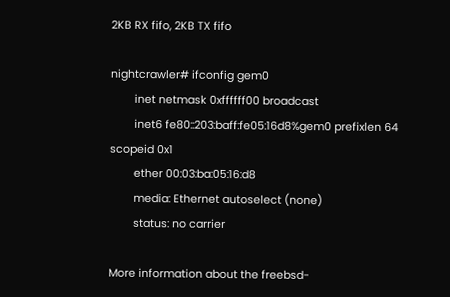2KB RX fifo, 2KB TX fifo

nightcrawler# ifconfig gem0
        inet netmask 0xffffff00 broadcast
        inet6 fe80::203:baff:fe05:16d8%gem0 prefixlen 64 scopeid 0x1
        ether 00:03:ba:05:16:d8
        media: Ethernet autoselect (none)
        status: no carrier

More information about the freebsd-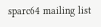sparc64 mailing list